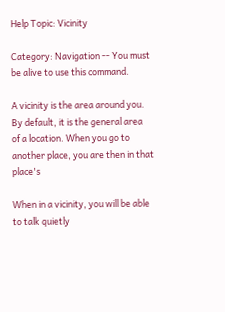Help Topic: Vicinity

Category: Navigation -- You must be alive to use this command.

A vicinity is the area around you. By default, it is the general area
of a location. When you go to another place, you are then in that place's

When in a vicinity, you will be able to talk quietly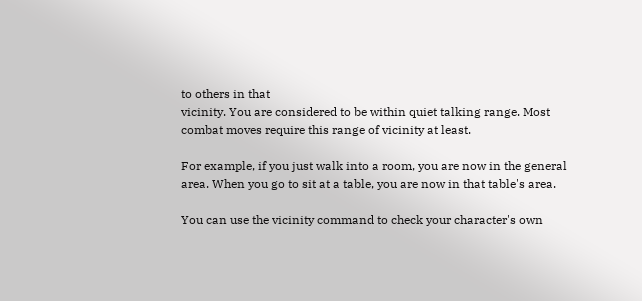to others in that
vicinity. You are considered to be within quiet talking range. Most
combat moves require this range of vicinity at least.

For example, if you just walk into a room, you are now in the general
area. When you go to sit at a table, you are now in that table's area.

You can use the vicinity command to check your character's own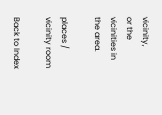vicinity,
or the vicinities in the area.

places / vicinity room

Back to Index